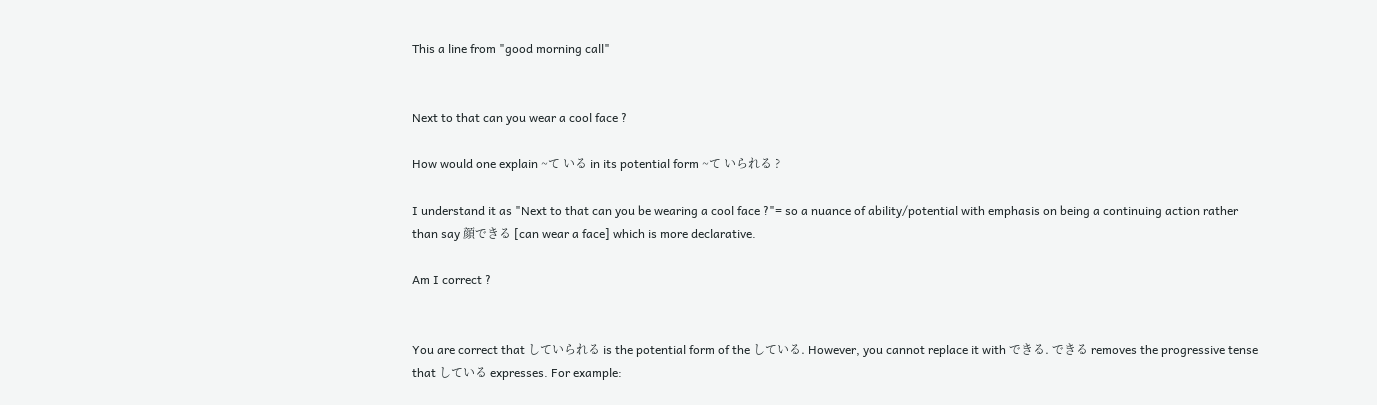This a line from "good morning call"


Next to that can you wear a cool face ?

How would one explain ~て いる in its potential form ~て いられる ?

I understand it as "Next to that can you be wearing a cool face ?"= so a nuance of ability/potential with emphasis on being a continuing action rather than say 顔できる [can wear a face] which is more declarative.

Am I correct ?


You are correct that していられる is the potential form of the している. However, you cannot replace it with できる. できる removes the progressive tense that している expresses. For example: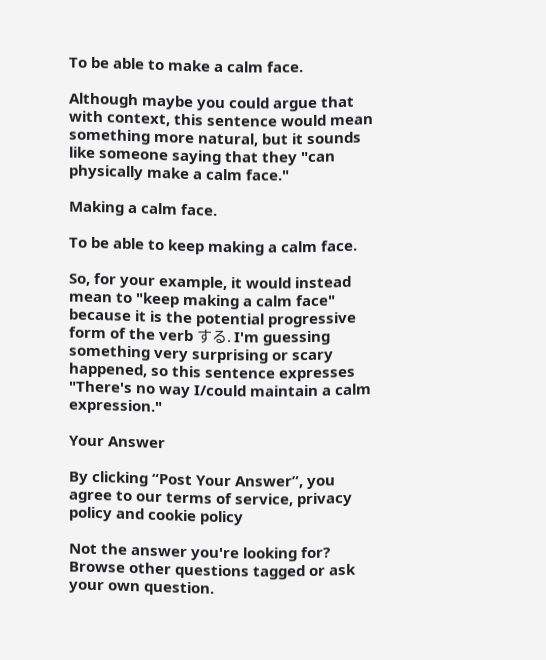To be able to make a calm face.

Although maybe you could argue that with context, this sentence would mean something more natural, but it sounds like someone saying that they "can physically make a calm face."

Making a calm face.

To be able to keep making a calm face.

So, for your example, it would instead mean to "keep making a calm face" because it is the potential progressive form of the verb する. I'm guessing something very surprising or scary happened, so this sentence expresses "There's no way I/could maintain a calm expression."

Your Answer

By clicking “Post Your Answer”, you agree to our terms of service, privacy policy and cookie policy

Not the answer you're looking for? Browse other questions tagged or ask your own question.